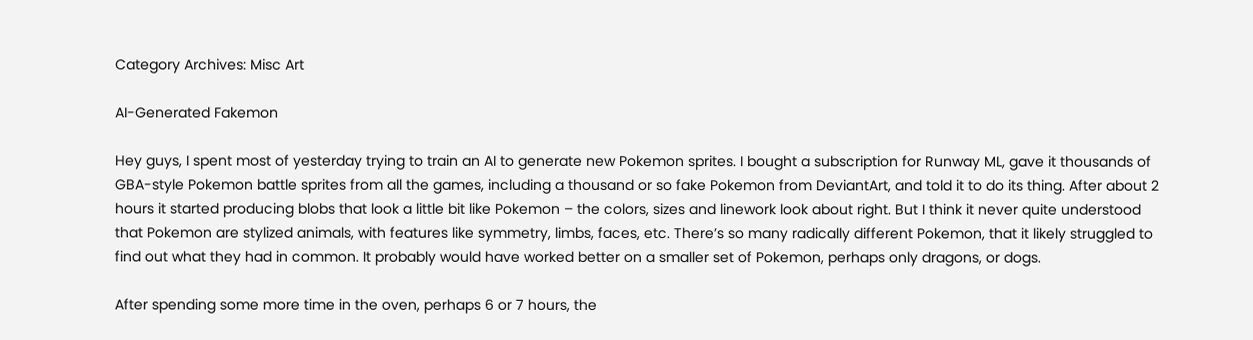Category Archives: Misc Art

AI-Generated Fakemon

Hey guys, I spent most of yesterday trying to train an AI to generate new Pokemon sprites. I bought a subscription for Runway ML, gave it thousands of GBA-style Pokemon battle sprites from all the games, including a thousand or so fake Pokemon from DeviantArt, and told it to do its thing. After about 2 hours it started producing blobs that look a little bit like Pokemon – the colors, sizes and linework look about right. But I think it never quite understood that Pokemon are stylized animals, with features like symmetry, limbs, faces, etc. There’s so many radically different Pokemon, that it likely struggled to find out what they had in common. It probably would have worked better on a smaller set of Pokemon, perhaps only dragons, or dogs.

After spending some more time in the oven, perhaps 6 or 7 hours, the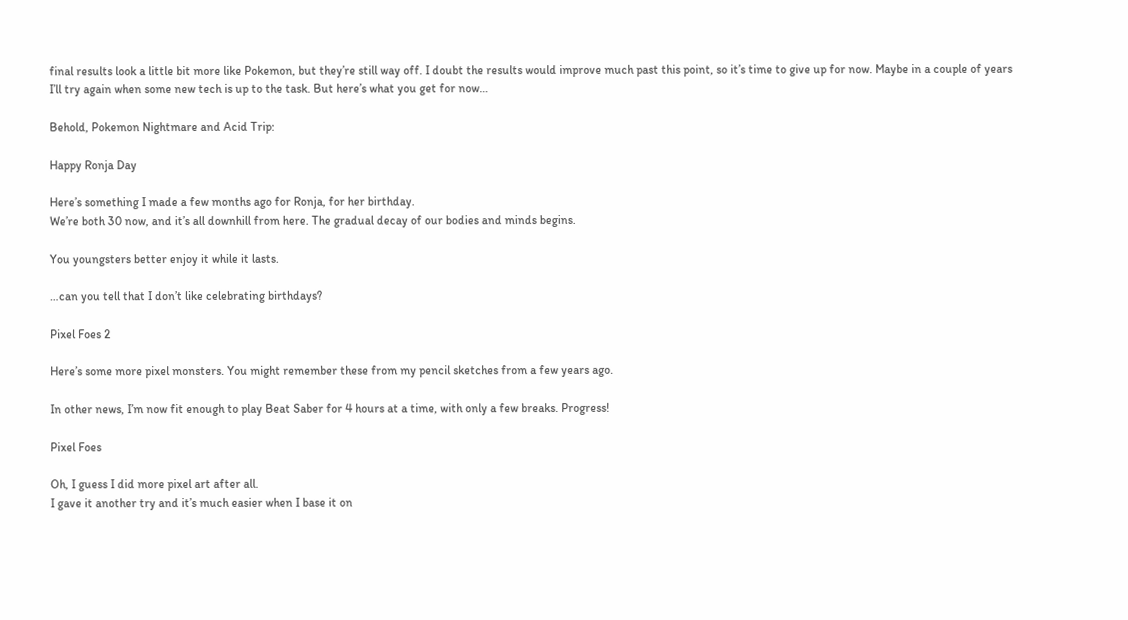final results look a little bit more like Pokemon, but they’re still way off. I doubt the results would improve much past this point, so it’s time to give up for now. Maybe in a couple of years I’ll try again when some new tech is up to the task. But here’s what you get for now…

Behold, Pokemon Nightmare and Acid Trip:

Happy Ronja Day

Here’s something I made a few months ago for Ronja, for her birthday.
We’re both 30 now, and it’s all downhill from here. The gradual decay of our bodies and minds begins.

You youngsters better enjoy it while it lasts.

…can you tell that I don’t like celebrating birthdays?

Pixel Foes 2

Here’s some more pixel monsters. You might remember these from my pencil sketches from a few years ago.

In other news, I’m now fit enough to play Beat Saber for 4 hours at a time, with only a few breaks. Progress!

Pixel Foes

Oh, I guess I did more pixel art after all.
I gave it another try and it’s much easier when I base it on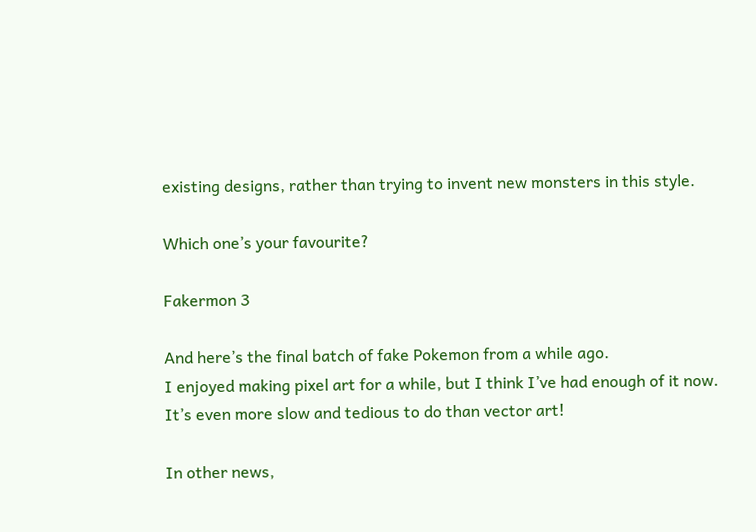existing designs, rather than trying to invent new monsters in this style.

Which one’s your favourite?

Fakermon 3

And here’s the final batch of fake Pokemon from a while ago.
I enjoyed making pixel art for a while, but I think I’ve had enough of it now. It’s even more slow and tedious to do than vector art!

In other news,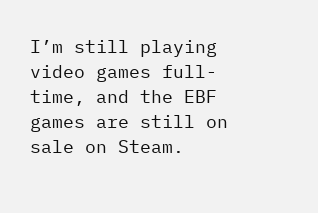I’m still playing video games full-time, and the EBF games are still on sale on Steam.